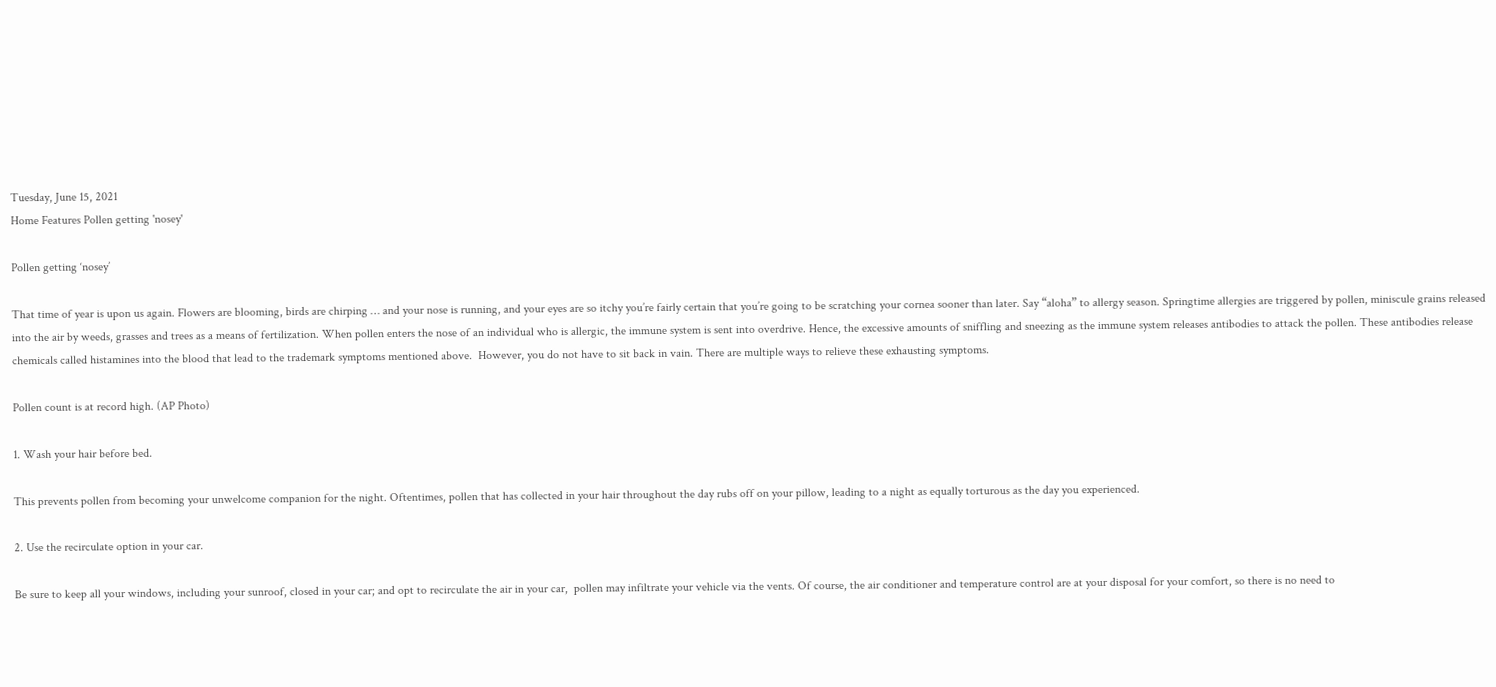Tuesday, June 15, 2021
Home Features Pollen getting 'nosey'

Pollen getting ‘nosey’

That time of year is upon us again. Flowers are blooming, birds are chirping … and your nose is running, and your eyes are so itchy you’re fairly certain that you’re going to be scratching your cornea sooner than later. Say “aloha” to allergy season. Springtime allergies are triggered by pollen, miniscule grains released into the air by weeds, grasses and trees as a means of fertilization. When pollen enters the nose of an individual who is allergic, the immune system is sent into overdrive. Hence, the excessive amounts of sniffling and sneezing as the immune system releases antibodies to attack the pollen. These antibodies release chemicals called histamines into the blood that lead to the trademark symptoms mentioned above.  However, you do not have to sit back in vain. There are multiple ways to relieve these exhausting symptoms.

Pollen count is at record high. (AP Photo)

1. Wash your hair before bed.

This prevents pollen from becoming your unwelcome companion for the night. Oftentimes, pollen that has collected in your hair throughout the day rubs off on your pillow, leading to a night as equally torturous as the day you experienced.

2. Use the recirculate option in your car.

Be sure to keep all your windows, including your sunroof, closed in your car; and opt to recirculate the air in your car,  pollen may infiltrate your vehicle via the vents. Of course, the air conditioner and temperature control are at your disposal for your comfort, so there is no need to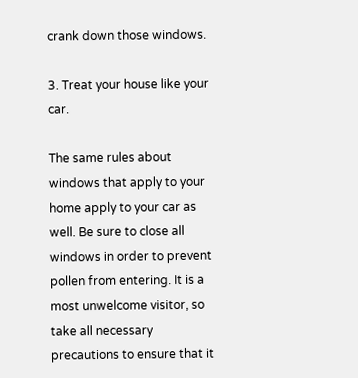crank down those windows.

3. Treat your house like your car.

The same rules about windows that apply to your home apply to your car as well. Be sure to close all windows in order to prevent pollen from entering. It is a most unwelcome visitor, so take all necessary precautions to ensure that it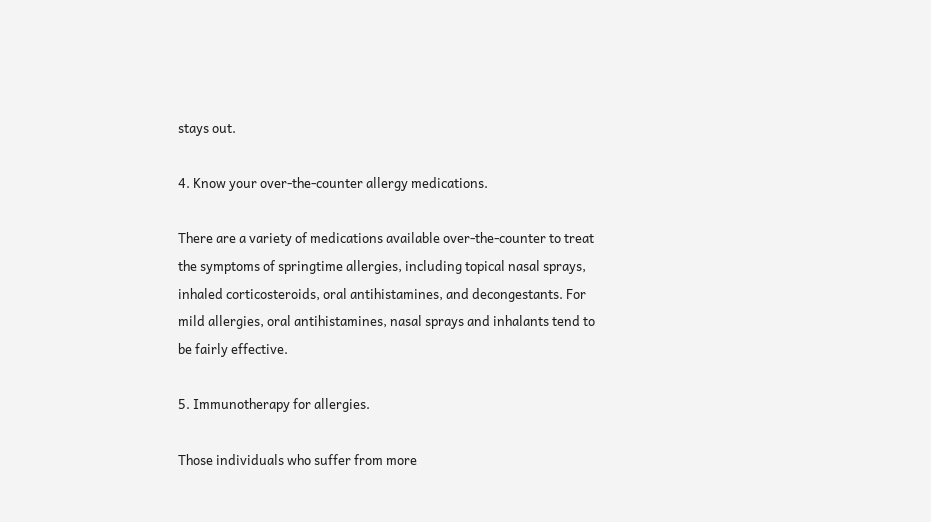stays out.

4. Know your over-the-counter allergy medications.

There are a variety of medications available over-the-counter to treat the symptoms of springtime allergies, including topical nasal sprays, inhaled corticosteroids, oral antihistamines, and decongestants. For mild allergies, oral antihistamines, nasal sprays and inhalants tend to be fairly effective.

5. Immunotherapy for allergies.

Those individuals who suffer from more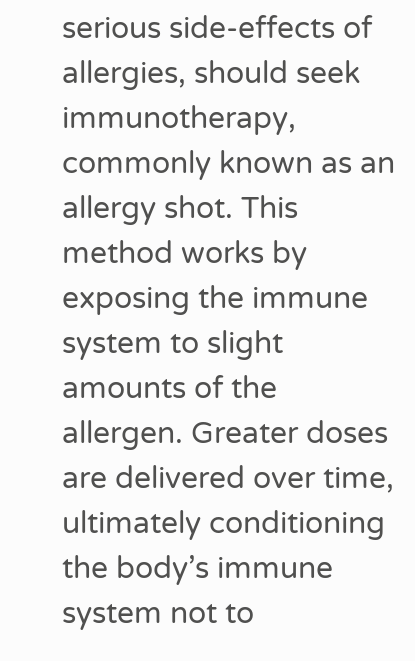serious side-effects of allergies, should seek immunotherapy, commonly known as an allergy shot. This method works by exposing the immune system to slight amounts of the allergen. Greater doses are delivered over time, ultimately conditioning the body’s immune system not to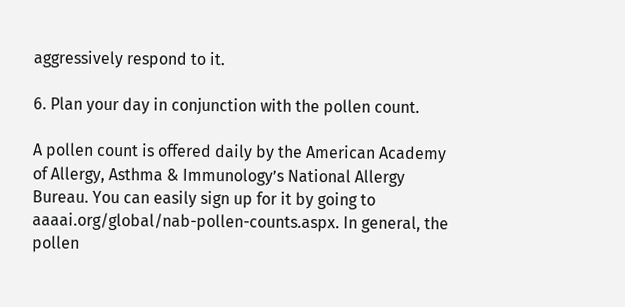aggressively respond to it.

6. Plan your day in conjunction with the pollen count.

A pollen count is offered daily by the American Academy of Allergy, Asthma & Immunology’s National Allergy Bureau. You can easily sign up for it by going to aaaai.org/global/nab-pollen-counts.aspx. In general, the pollen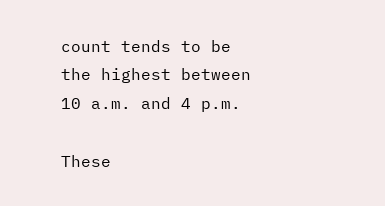count tends to be the highest between 10 a.m. and 4 p.m.

These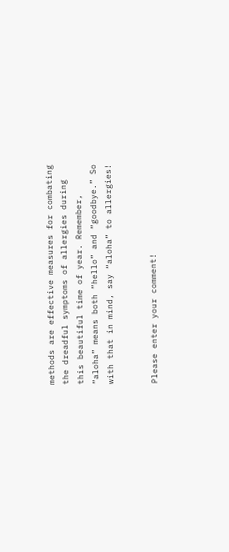methods are effective measures for combating the dreadful symptoms of allergies during this beautiful time of year. Remember, “aloha” means both “hello” and “goodbye.” So with that in mind, say “aloha” to allergies!


Please enter your comment!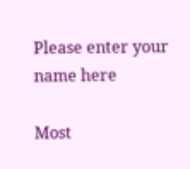Please enter your name here

Most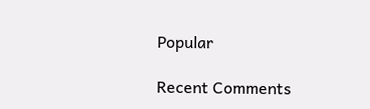Popular

Recent Comments